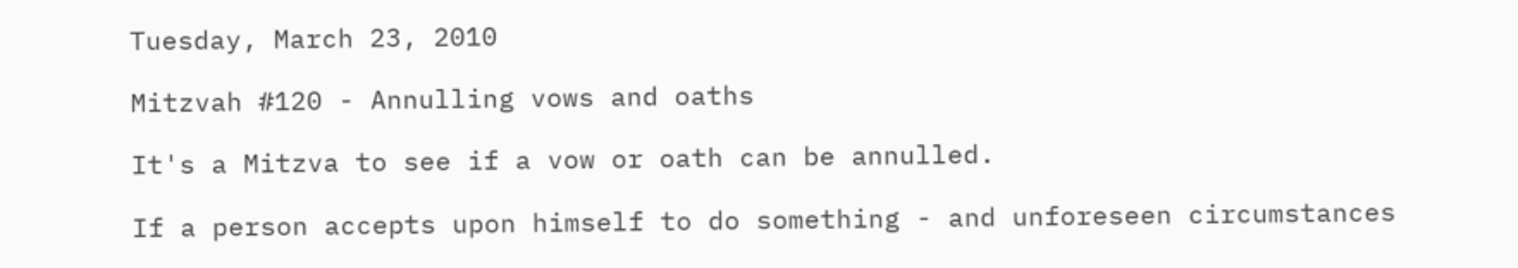Tuesday, March 23, 2010

Mitzvah #120 - Annulling vows and oaths

It's a Mitzva to see if a vow or oath can be annulled.

If a person accepts upon himself to do something - and unforeseen circumstances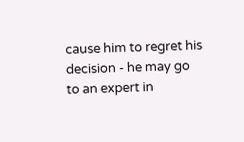cause him to regret his decision - he may go to an expert in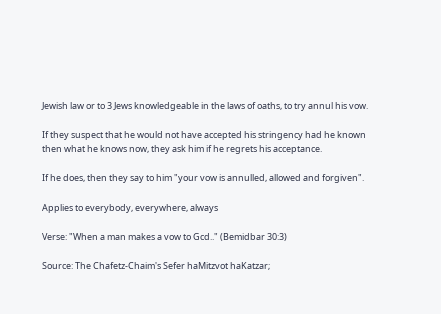Jewish law or to 3 Jews knowledgeable in the laws of oaths, to try annul his vow.

If they suspect that he would not have accepted his stringency had he known then what he knows now, they ask him if he regrets his acceptance.

If he does, then they say to him "your vow is annulled, allowed and forgiven".

Applies to everybody, everywhere, always

Verse: "When a man makes a vow to Gcd.." (Bemidbar 30:3)

Source: The Chafetz-Chaim's Sefer haMitzvot haKatzar;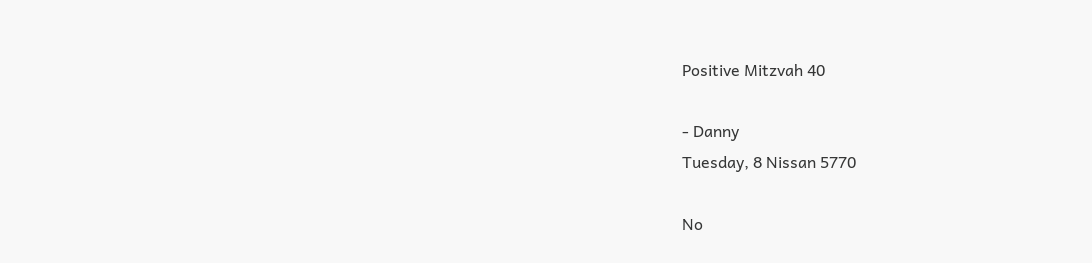Positive Mitzvah 40

- Danny
Tuesday, 8 Nissan 5770

No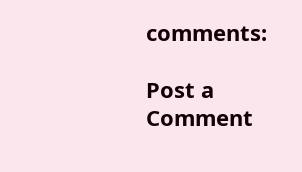comments:

Post a Comment